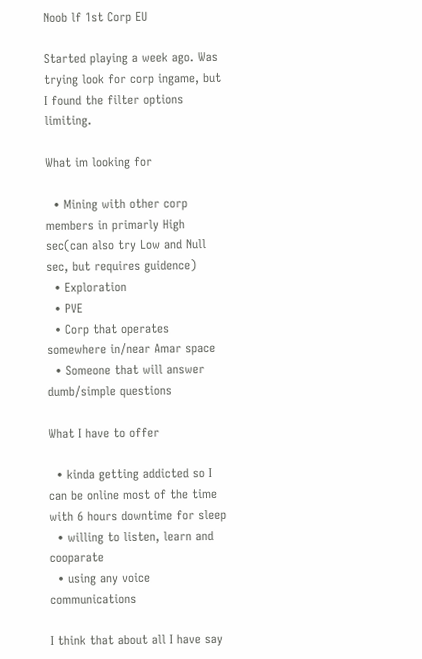Noob lf 1st Corp EU

Started playing a week ago. Was trying look for corp ingame, but I found the filter options limiting.

What im looking for

  • Mining with other corp members in primarly High sec(can also try Low and Null sec, but requires guidence)
  • Exploration
  • PVE
  • Corp that operates somewhere in/near Amar space
  • Someone that will answer dumb/simple questions

What I have to offer

  • kinda getting addicted so I can be online most of the time with 6 hours downtime for sleep
  • willing to listen, learn and cooparate
  • using any voice communications

I think that about all I have say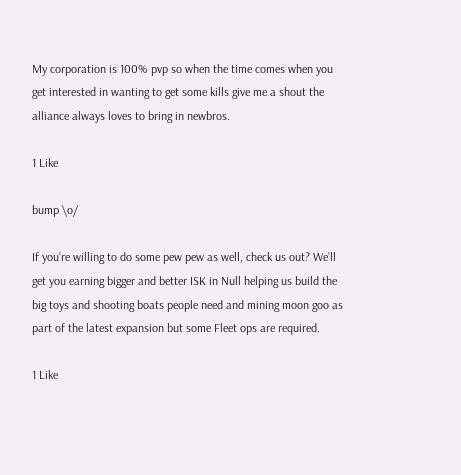My corporation is 100% pvp so when the time comes when you get interested in wanting to get some kills give me a shout the alliance always loves to bring in newbros.

1 Like

bump \o/

If you’re willing to do some pew pew as well, check us out? We’ll get you earning bigger and better ISK in Null helping us build the big toys and shooting boats people need and mining moon goo as part of the latest expansion but some Fleet ops are required.

1 Like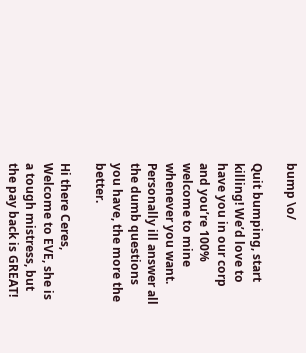bump \o/

Quit bumping, start killing! We’d love to have you in our corp and you’re 100% welcome to mine whenever you want. Personally ill answer all the dumb questions you have, the more the better.

Hi there Ceres,
Welcome to EVE, she is a tough mistress, but the pay back is GREAT!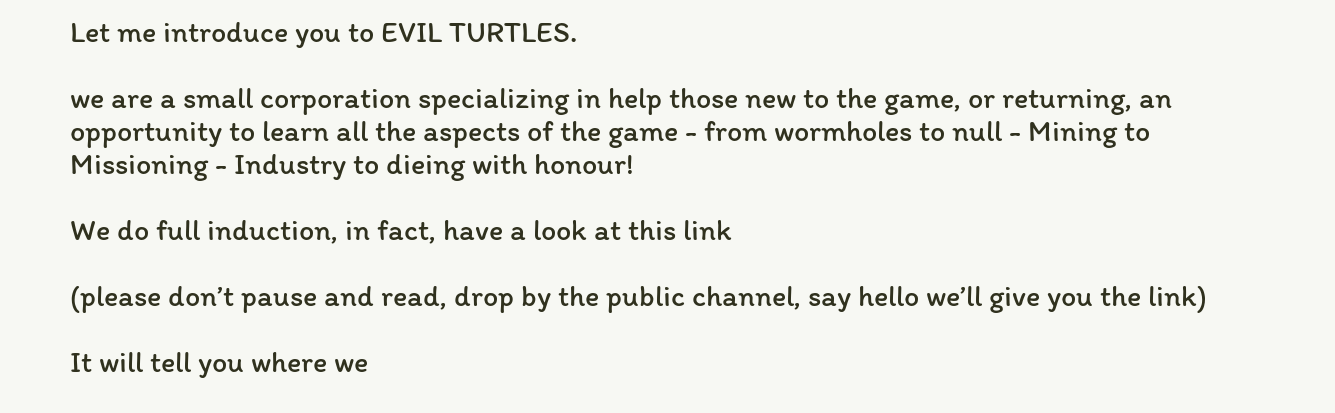Let me introduce you to EVIL TURTLES.

we are a small corporation specializing in help those new to the game, or returning, an opportunity to learn all the aspects of the game - from wormholes to null - Mining to Missioning - Industry to dieing with honour!

We do full induction, in fact, have a look at this link

(please don’t pause and read, drop by the public channel, say hello we’ll give you the link)

It will tell you where we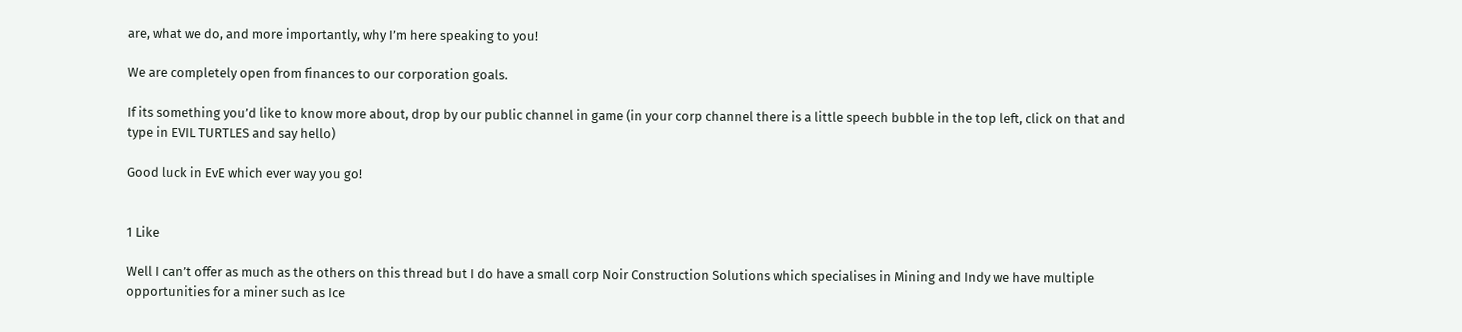are, what we do, and more importantly, why I’m here speaking to you!

We are completely open from finances to our corporation goals.

If its something you’d like to know more about, drop by our public channel in game (in your corp channel there is a little speech bubble in the top left, click on that and type in EVIL TURTLES and say hello)

Good luck in EvE which ever way you go!


1 Like

Well I can’t offer as much as the others on this thread but I do have a small corp Noir Construction Solutions which specialises in Mining and Indy we have multiple opportunities for a miner such as Ice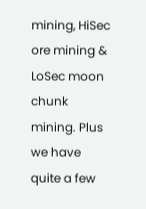mining, HiSec ore mining & LoSec moon chunk mining. Plus we have quite a few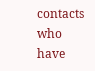contacts who have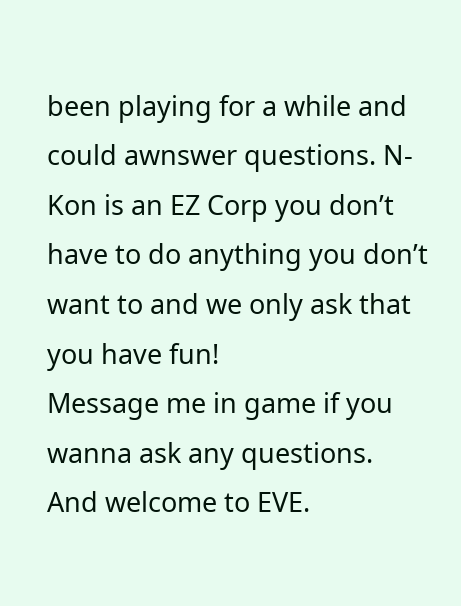been playing for a while and could awnswer questions. N-Kon is an EZ Corp you don’t have to do anything you don’t want to and we only ask that you have fun!
Message me in game if you wanna ask any questions.
And welcome to EVE.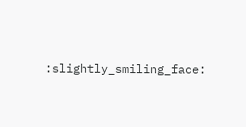:slightly_smiling_face: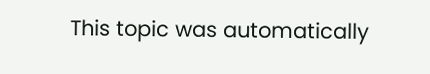This topic was automatically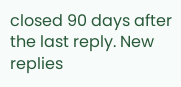closed 90 days after the last reply. New replies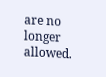are no longer allowed.